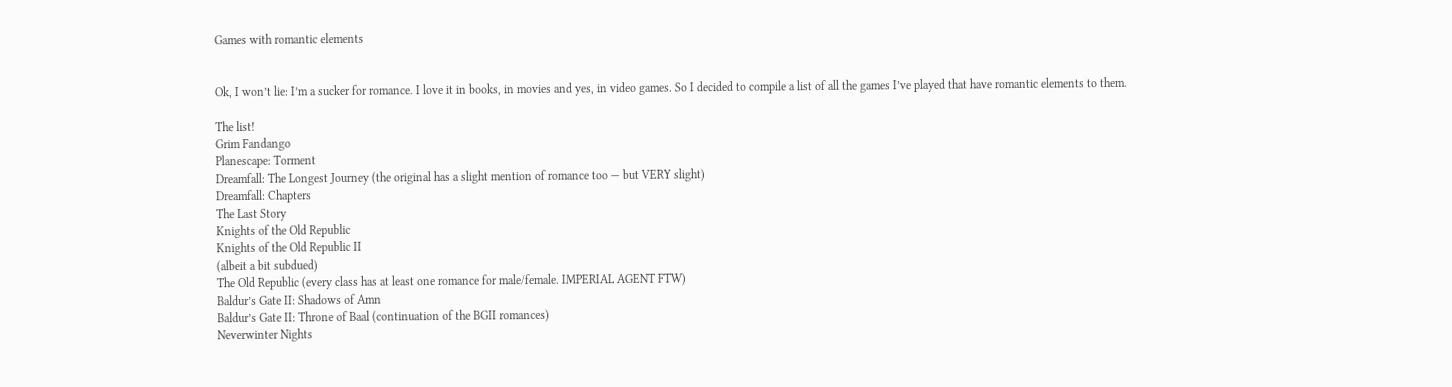Games with romantic elements


Ok, I won’t lie: I’m a sucker for romance. I love it in books, in movies and yes, in video games. So I decided to compile a list of all the games I’ve played that have romantic elements to them.

The list!
Grim Fandango
Planescape: Torment
Dreamfall: The Longest Journey (the original has a slight mention of romance too — but VERY slight)
Dreamfall: Chapters
The Last Story
Knights of the Old Republic
Knights of the Old Republic II
(albeit a bit subdued)
The Old Republic (every class has at least one romance for male/female. IMPERIAL AGENT FTW)
Baldur’s Gate II: Shadows of Amn
Baldur’s Gate II: Throne of Baal (continuation of the BGII romances)
Neverwinter Nights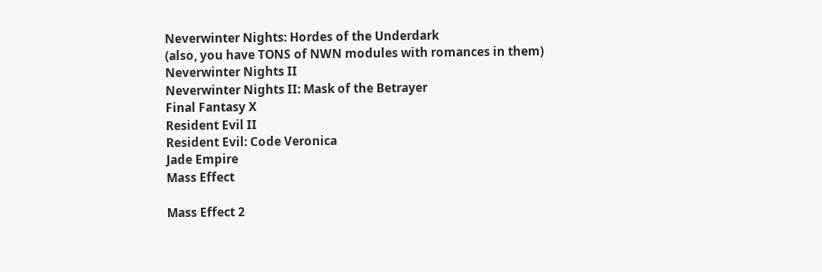Neverwinter Nights: Hordes of the Underdark
(also, you have TONS of NWN modules with romances in them)
Neverwinter Nights II
Neverwinter Nights II: Mask of the Betrayer
Final Fantasy X
Resident Evil II
Resident Evil: Code Veronica
Jade Empire
Mass Effect

Mass Effect 2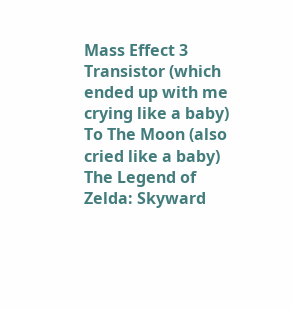Mass Effect 3
Transistor (which ended up with me crying like a baby)
To The Moon (also cried like a baby)
The Legend of Zelda: Skyward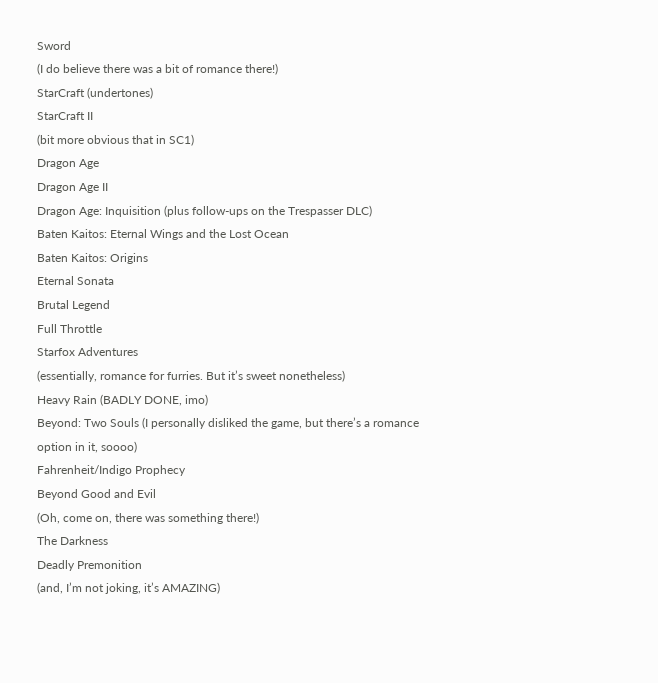Sword
(I do believe there was a bit of romance there!)
StarCraft (undertones)
StarCraft II
(bit more obvious that in SC1)
Dragon Age
Dragon Age II
Dragon Age: Inquisition (plus follow-ups on the Trespasser DLC)
Baten Kaitos: Eternal Wings and the Lost Ocean
Baten Kaitos: Origins
Eternal Sonata
Brutal Legend
Full Throttle
Starfox Adventures
(essentially, romance for furries. But it’s sweet nonetheless)
Heavy Rain (BADLY DONE, imo)
Beyond: Two Souls (I personally disliked the game, but there’s a romance option in it, soooo)
Fahrenheit/Indigo Prophecy
Beyond Good and Evil
(Oh, come on, there was something there!)
The Darkness
Deadly Premonition
(and, I’m not joking, it’s AMAZING)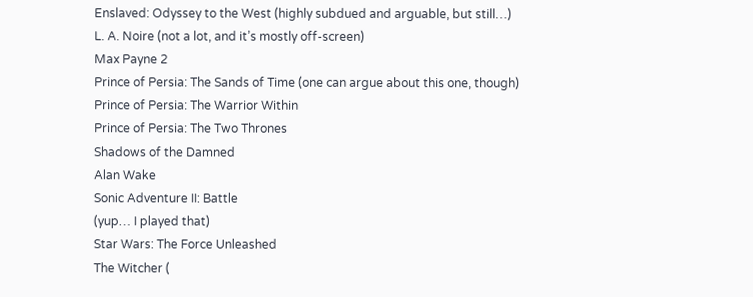Enslaved: Odyssey to the West (highly subdued and arguable, but still…)
L. A. Noire (not a lot, and it’s mostly off-screen)
Max Payne 2
Prince of Persia: The Sands of Time (one can argue about this one, though)
Prince of Persia: The Warrior Within
Prince of Persia: The Two Thrones
Shadows of the Damned
Alan Wake
Sonic Adventure II: Battle
(yup… I played that)
Star Wars: The Force Unleashed
The Witcher (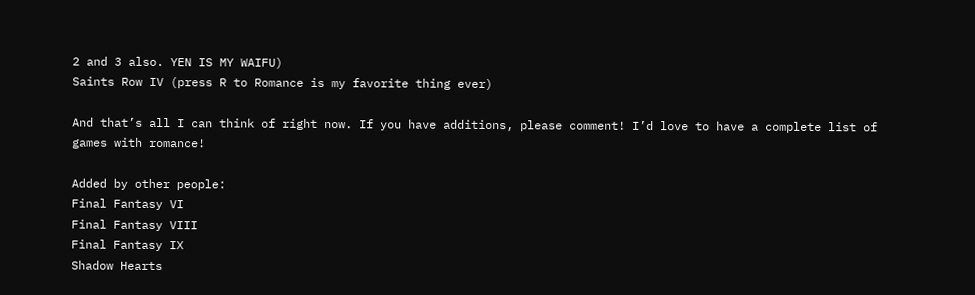2 and 3 also. YEN IS MY WAIFU)
Saints Row IV (press R to Romance is my favorite thing ever)

And that’s all I can think of right now. If you have additions, please comment! I’d love to have a complete list of games with romance!

Added by other people:
Final Fantasy VI
Final Fantasy VIII
Final Fantasy IX
Shadow Hearts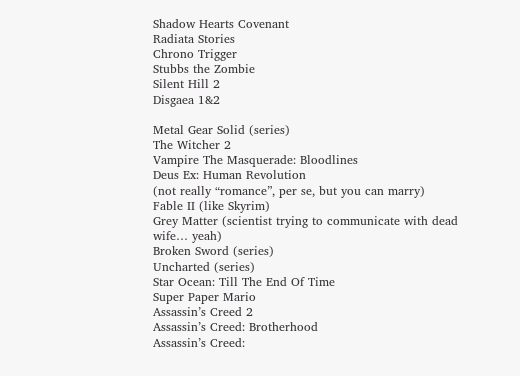Shadow Hearts Covenant
Radiata Stories
Chrono Trigger
Stubbs the Zombie
Silent Hill 2
Disgaea 1&2

Metal Gear Solid (series)
The Witcher 2
Vampire The Masquerade: Bloodlines
Deus Ex: Human Revolution
(not really “romance”, per se, but you can marry)
Fable II (like Skyrim)
Grey Matter (scientist trying to communicate with dead wife… yeah)
Broken Sword (series)
Uncharted (series)
Star Ocean: Till The End Of Time
Super Paper Mario
Assassin’s Creed 2
Assassin’s Creed: Brotherhood
Assassin’s Creed: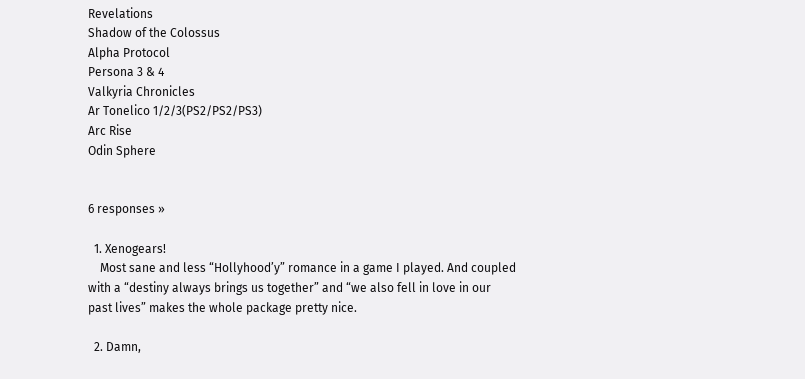Revelations
Shadow of the Colossus
Alpha Protocol
Persona 3 & 4
Valkyria Chronicles
Ar Tonelico 1/2/3(PS2/PS2/PS3)
Arc Rise
Odin Sphere


6 responses »

  1. Xenogears!
    Most sane and less “Hollyhood’y” romance in a game I played. And coupled with a “destiny always brings us together” and “we also fell in love in our past lives” makes the whole package pretty nice.

  2. Damn,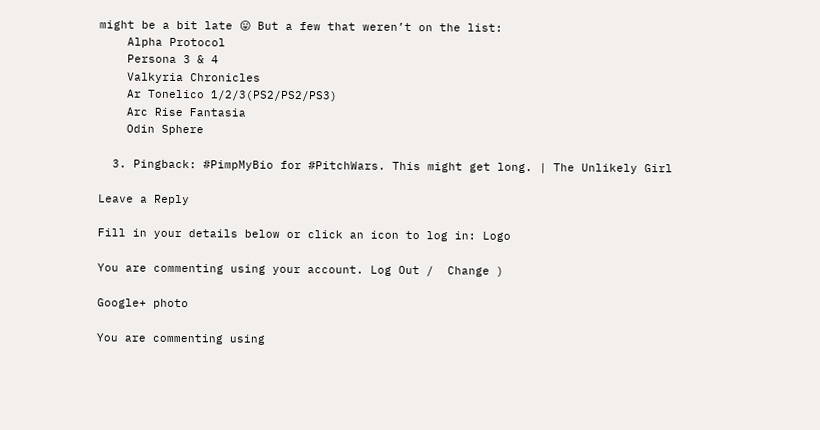might be a bit late 😛 But a few that weren’t on the list:
    Alpha Protocol
    Persona 3 & 4
    Valkyria Chronicles
    Ar Tonelico 1/2/3(PS2/PS2/PS3)
    Arc Rise Fantasia
    Odin Sphere

  3. Pingback: #PimpMyBio for #PitchWars. This might get long. | The Unlikely Girl

Leave a Reply

Fill in your details below or click an icon to log in: Logo

You are commenting using your account. Log Out /  Change )

Google+ photo

You are commenting using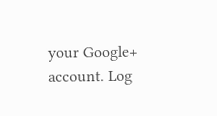your Google+ account. Log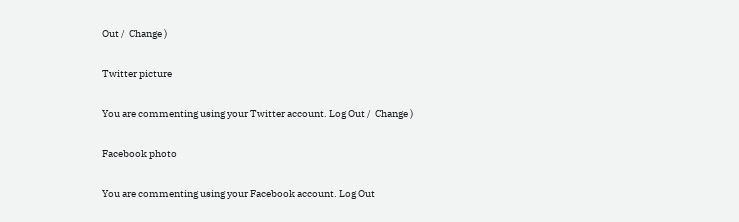Out /  Change )

Twitter picture

You are commenting using your Twitter account. Log Out /  Change )

Facebook photo

You are commenting using your Facebook account. Log Out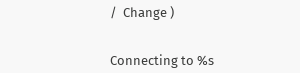/  Change )


Connecting to %s